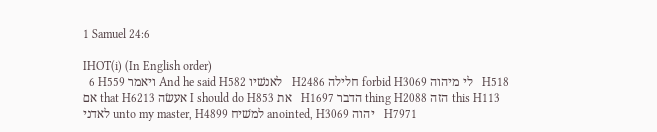1 Samuel 24:6

IHOT(i) (In English order)
  6 H559 ויאמר And he said H582 לאנשׁיו   H2486 חלילה forbid H3069 לי מיהוה   H518 אם that H6213 אעשׂה I should do H853 את   H1697 הדבר thing H2088 הזה this H113 לאדני unto my master, H4899 למשׁיח anointed, H3069 יהוה   H7971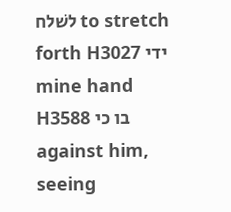לשׁלח to stretch forth H3027 ידי mine hand H3588 בו כי against him, seeing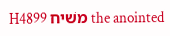H4899 משׁיח the anointed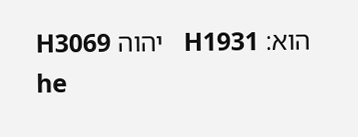H3069 יהוה   H1931 הוא׃ he